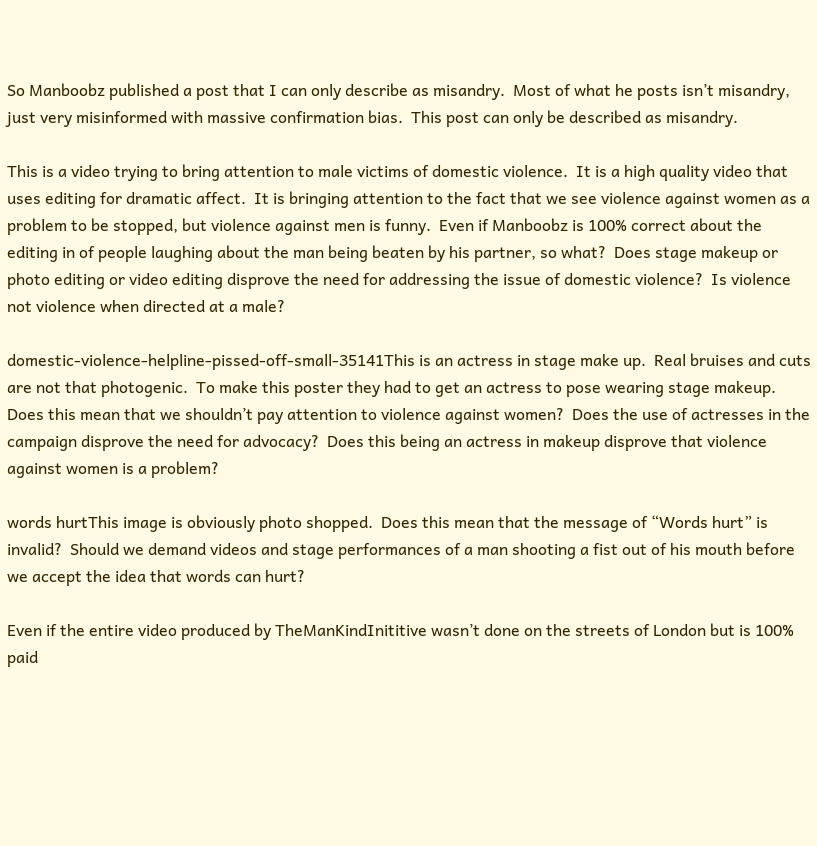So Manboobz published a post that I can only describe as misandry.  Most of what he posts isn’t misandry, just very misinformed with massive confirmation bias.  This post can only be described as misandry.

This is a video trying to bring attention to male victims of domestic violence.  It is a high quality video that uses editing for dramatic affect.  It is bringing attention to the fact that we see violence against women as a problem to be stopped, but violence against men is funny.  Even if Manboobz is 100% correct about the editing in of people laughing about the man being beaten by his partner, so what?  Does stage makeup or photo editing or video editing disprove the need for addressing the issue of domestic violence?  Is violence not violence when directed at a male?

domestic-violence-helpline-pissed-off-small-35141This is an actress in stage make up.  Real bruises and cuts are not that photogenic.  To make this poster they had to get an actress to pose wearing stage makeup.  Does this mean that we shouldn’t pay attention to violence against women?  Does the use of actresses in the campaign disprove the need for advocacy?  Does this being an actress in makeup disprove that violence against women is a problem?

words hurtThis image is obviously photo shopped.  Does this mean that the message of “Words hurt” is invalid?  Should we demand videos and stage performances of a man shooting a fist out of his mouth before we accept the idea that words can hurt?

Even if the entire video produced by TheManKindInititive wasn’t done on the streets of London but is 100% paid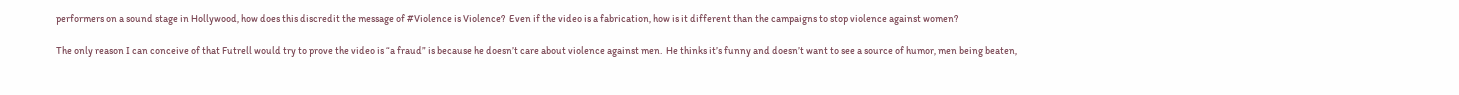performers on a sound stage in Hollywood, how does this discredit the message of #Violence is Violence?  Even if the video is a fabrication, how is it different than the campaigns to stop violence against women?

The only reason I can conceive of that Futrell would try to prove the video is “a fraud” is because he doesn’t care about violence against men.  He thinks it’s funny and doesn’t want to see a source of humor, men being beaten,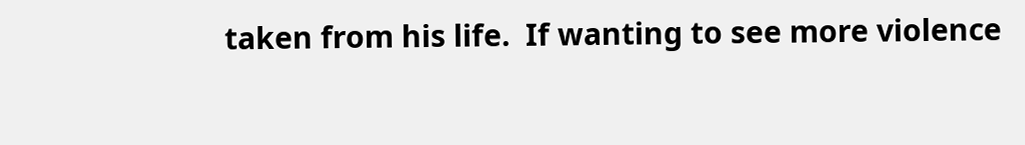taken from his life.  If wanting to see more violence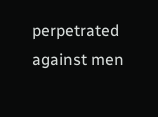perpetrated against men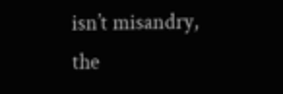isn’t misandry, the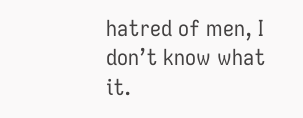hatred of men, I don’t know what it.